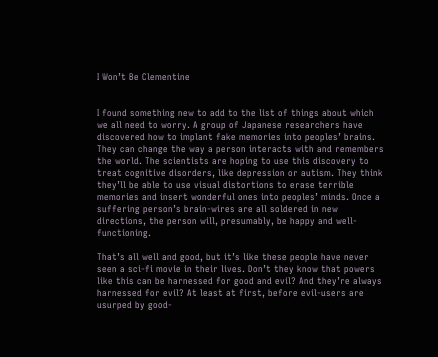I Won’t Be Clementine


I found something new to add to the list of things about which we all need to worry. A group of Japanese researchers have discovered how to implant fake memories into peoples’ brains. They can change the way a person interacts with and remembers the world. The scientists are hoping to use this discovery to treat cognitive disorders, like depression or autism. They think they’ll be able to use visual distortions to erase terrible memories and insert wonderful ones into peoples’ minds. Once a suffering person’s brain-wires are all soldered in new directions, the person will, presumably, be happy and well-functioning.

That’s all well and good, but it’s like these people have never seen a sci-fi movie in their lives. Don’t they know that powers like this can be harnessed for good and evil? And they’re always harnessed for evil? At least at first, before evil-users are usurped by good-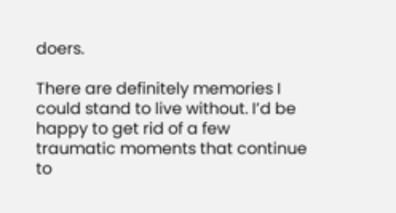doers.

There are definitely memories I could stand to live without. I’d be happy to get rid of a few traumatic moments that continue to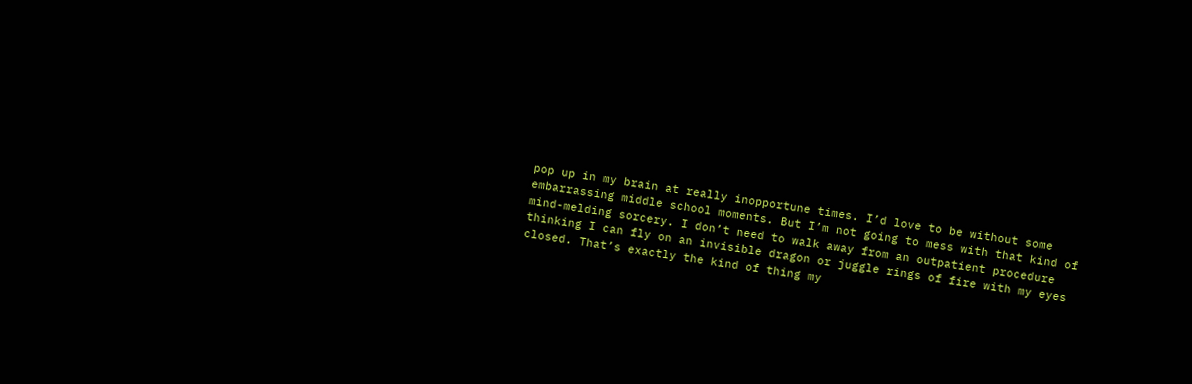pop up in my brain at really inopportune times. I’d love to be without some embarrassing middle school moments. But I’m not going to mess with that kind of mind-melding sorcery. I don’t need to walk away from an outpatient procedure thinking I can fly on an invisible dragon or juggle rings of fire with my eyes closed. That’s exactly the kind of thing my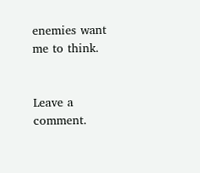enemies want me to think.


Leave a comment.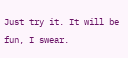Just try it. It will be fun, I swear.